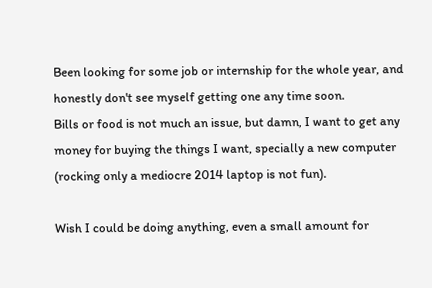Been looking for some job or internship for the whole year, and honestly don't see myself getting one any time soon.
Bills or food is not much an issue, but damn, I want to get any money for buying the things I want, specially a new computer (rocking only a mediocre 2014 laptop is not fun).

Wish I could be doing anything, even a small amount for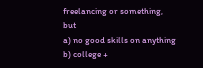freelancing or something, but
a) no good skills on anything
b) college +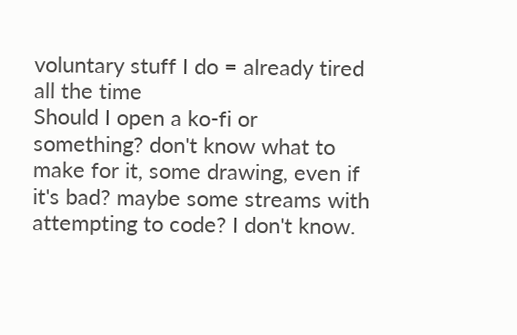voluntary stuff I do = already tired all the time
Should I open a ko-fi or something? don't know what to make for it, some drawing, even if it's bad? maybe some streams with attempting to code? I don't know.